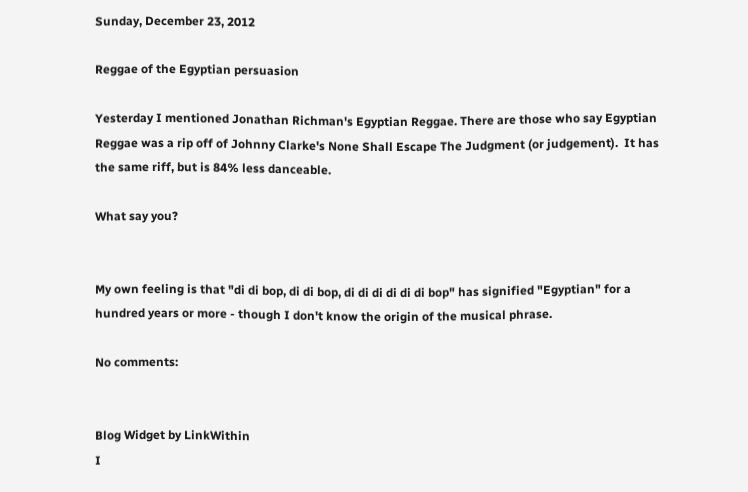Sunday, December 23, 2012

Reggae of the Egyptian persuasion

Yesterday I mentioned Jonathan Richman's Egyptian Reggae. There are those who say Egyptian Reggae was a rip off of Johnny Clarke's None Shall Escape The Judgment (or judgement).  It has the same riff, but is 84% less danceable.

What say you?


My own feeling is that "di di bop, di di bop, di di di di di di bop" has signified "Egyptian" for a hundred years or more - though I don't know the origin of the musical phrase.

No comments:


Blog Widget by LinkWithin
I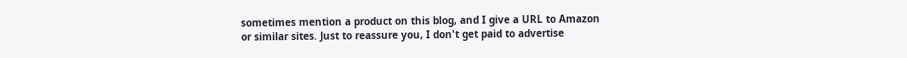sometimes mention a product on this blog, and I give a URL to Amazon or similar sites. Just to reassure you, I don't get paid to advertise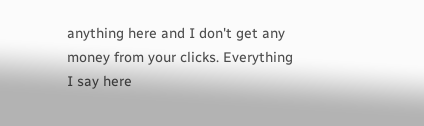anything here and I don't get any money from your clicks. Everything I say here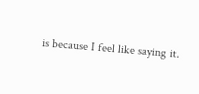is because I feel like saying it.